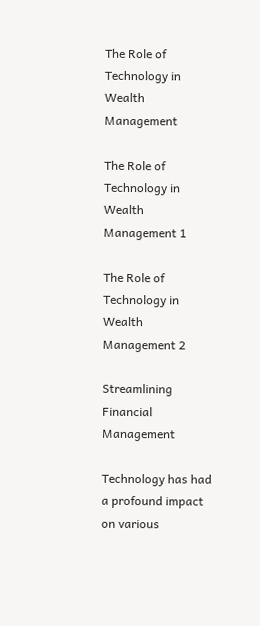The Role of Technology in Wealth Management

The Role of Technology in Wealth Management 1

The Role of Technology in Wealth Management 2

Streamlining Financial Management

Technology has had a profound impact on various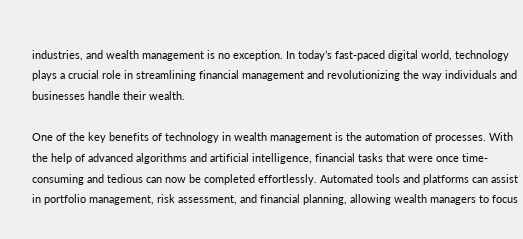industries, and wealth management is no exception. In today’s fast-paced digital world, technology plays a crucial role in streamlining financial management and revolutionizing the way individuals and businesses handle their wealth.

One of the key benefits of technology in wealth management is the automation of processes. With the help of advanced algorithms and artificial intelligence, financial tasks that were once time-consuming and tedious can now be completed effortlessly. Automated tools and platforms can assist in portfolio management, risk assessment, and financial planning, allowing wealth managers to focus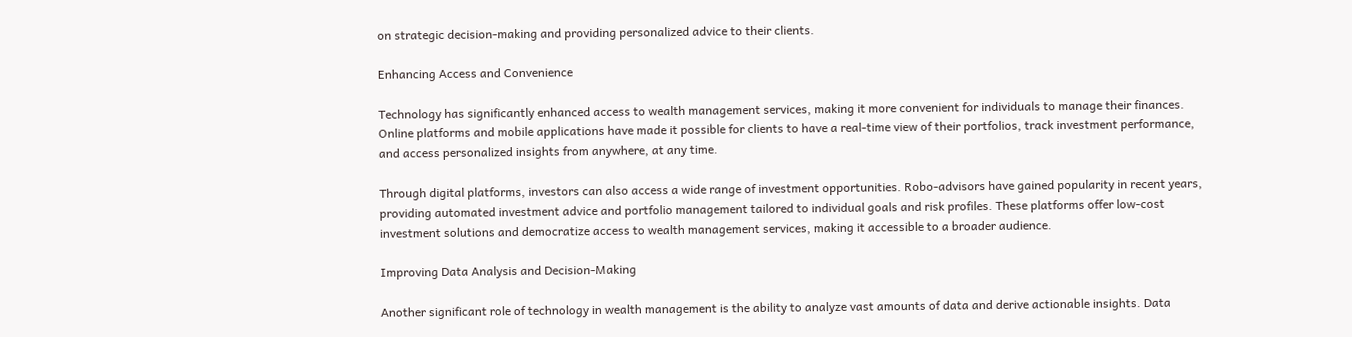on strategic decision-making and providing personalized advice to their clients.

Enhancing Access and Convenience

Technology has significantly enhanced access to wealth management services, making it more convenient for individuals to manage their finances. Online platforms and mobile applications have made it possible for clients to have a real-time view of their portfolios, track investment performance, and access personalized insights from anywhere, at any time.

Through digital platforms, investors can also access a wide range of investment opportunities. Robo-advisors have gained popularity in recent years, providing automated investment advice and portfolio management tailored to individual goals and risk profiles. These platforms offer low-cost investment solutions and democratize access to wealth management services, making it accessible to a broader audience.

Improving Data Analysis and Decision-Making

Another significant role of technology in wealth management is the ability to analyze vast amounts of data and derive actionable insights. Data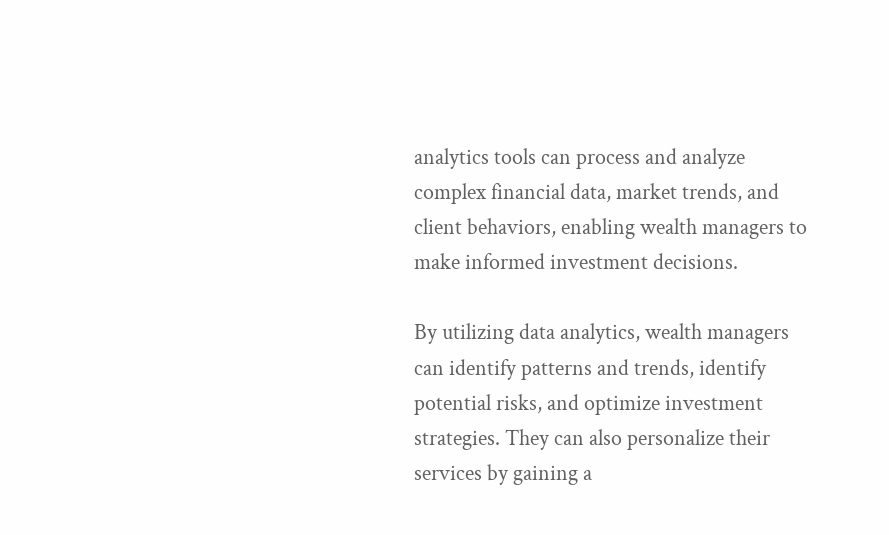analytics tools can process and analyze complex financial data, market trends, and client behaviors, enabling wealth managers to make informed investment decisions.

By utilizing data analytics, wealth managers can identify patterns and trends, identify potential risks, and optimize investment strategies. They can also personalize their services by gaining a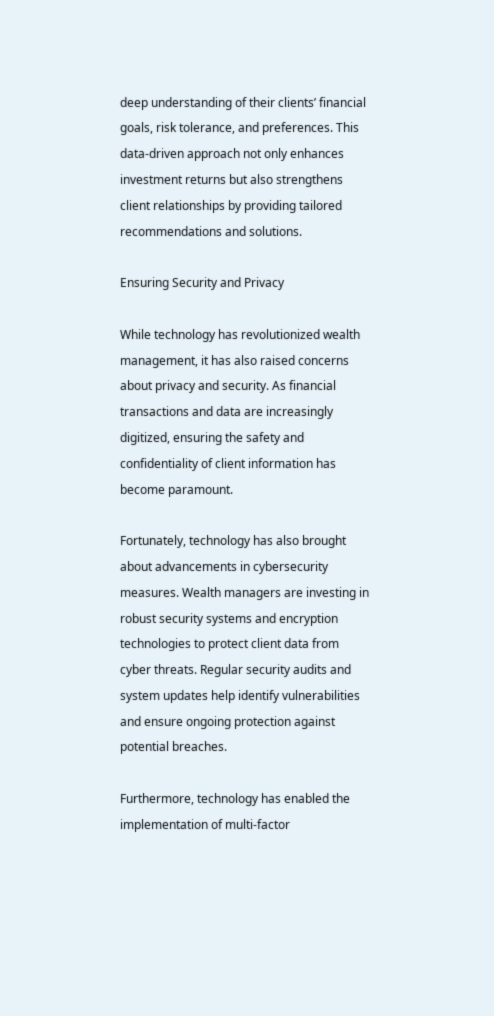deep understanding of their clients’ financial goals, risk tolerance, and preferences. This data-driven approach not only enhances investment returns but also strengthens client relationships by providing tailored recommendations and solutions.

Ensuring Security and Privacy

While technology has revolutionized wealth management, it has also raised concerns about privacy and security. As financial transactions and data are increasingly digitized, ensuring the safety and confidentiality of client information has become paramount.

Fortunately, technology has also brought about advancements in cybersecurity measures. Wealth managers are investing in robust security systems and encryption technologies to protect client data from cyber threats. Regular security audits and system updates help identify vulnerabilities and ensure ongoing protection against potential breaches.

Furthermore, technology has enabled the implementation of multi-factor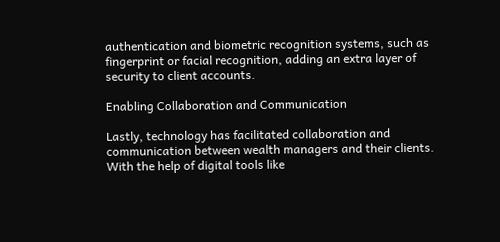authentication and biometric recognition systems, such as fingerprint or facial recognition, adding an extra layer of security to client accounts.

Enabling Collaboration and Communication

Lastly, technology has facilitated collaboration and communication between wealth managers and their clients. With the help of digital tools like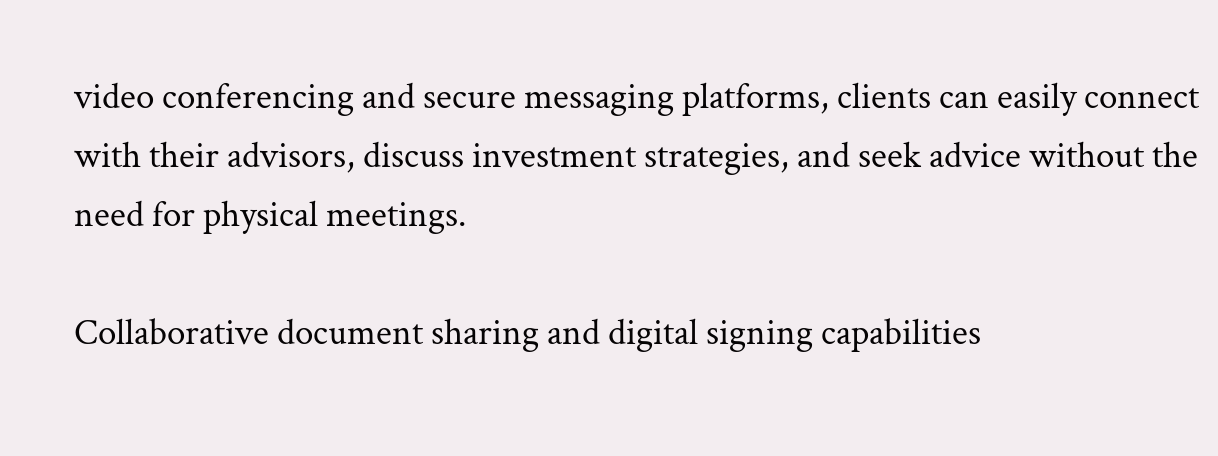video conferencing and secure messaging platforms, clients can easily connect with their advisors, discuss investment strategies, and seek advice without the need for physical meetings.

Collaborative document sharing and digital signing capabilities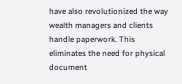have also revolutionized the way wealth managers and clients handle paperwork. This eliminates the need for physical document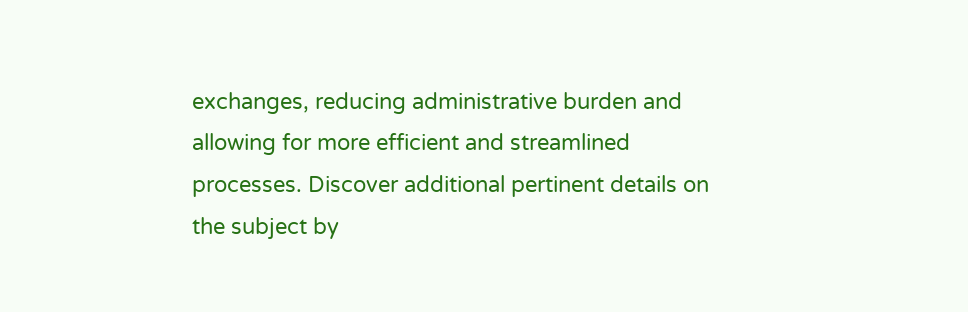exchanges, reducing administrative burden and allowing for more efficient and streamlined processes. Discover additional pertinent details on the subject by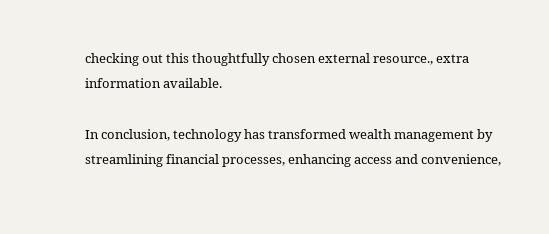checking out this thoughtfully chosen external resource., extra information available.

In conclusion, technology has transformed wealth management by streamlining financial processes, enhancing access and convenience,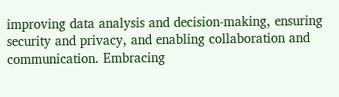improving data analysis and decision-making, ensuring security and privacy, and enabling collaboration and communication. Embracing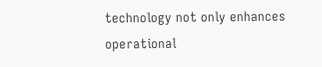technology not only enhances operational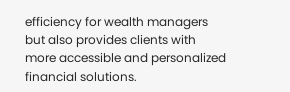efficiency for wealth managers but also provides clients with more accessible and personalized financial solutions.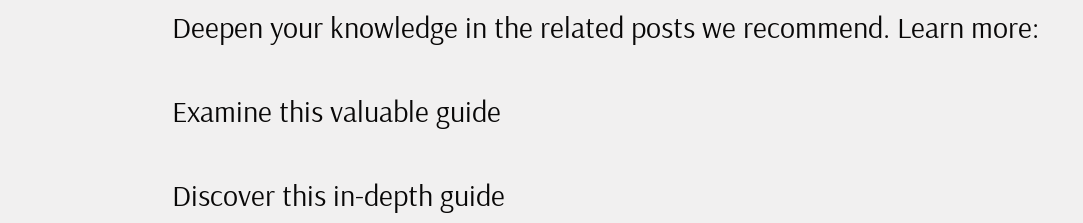Deepen your knowledge in the related posts we recommend. Learn more:

Examine this valuable guide

Discover this in-depth guide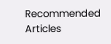Recommended Articles